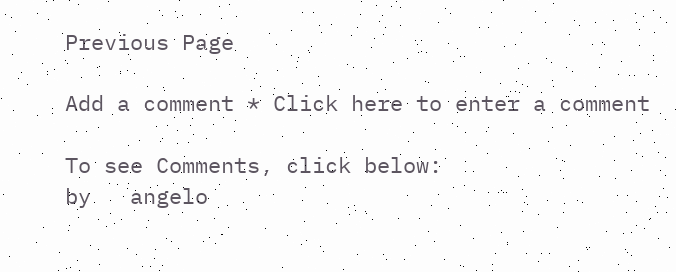Previous Page

Add a comment * Click here to enter a comment

To see Comments, click below:
by   angelo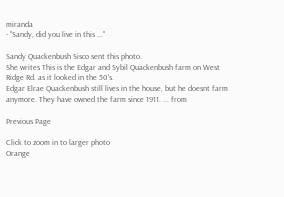miranda
- "Sandy, did you live in this ..."

Sandy Quackenbush Sisco sent this photo.
She writes This is the Edgar and Sybil Quackenbush farm on West Ridge Rd. as it looked in the 50's.
Edgar Elrae Quackenbush still lives in the house, but he doesnt farm anymore. They have owned the farm since 1911. ... from

Previous Page

Click to zoom in to larger photo
Orange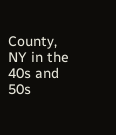County, NY in the 40s and 50s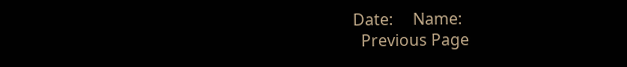Date:     Name:
  Previous Page